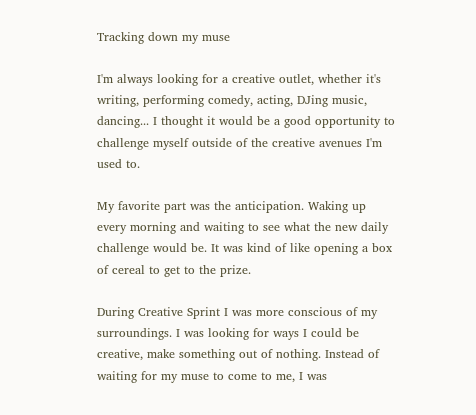Tracking down my muse

I'm always looking for a creative outlet, whether it's writing, performing comedy, acting, DJing music, dancing... I thought it would be a good opportunity to challenge myself outside of the creative avenues I'm used to.

My favorite part was the anticipation. Waking up every morning and waiting to see what the new daily challenge would be. It was kind of like opening a box of cereal to get to the prize.

During Creative Sprint I was more conscious of my surroundings. I was looking for ways I could be creative, make something out of nothing. Instead of waiting for my muse to come to me, I was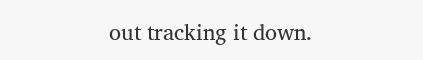out tracking it down.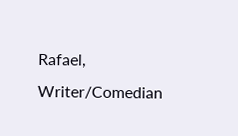Rafael, Writer/Comedian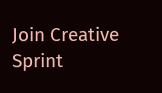Join Creative Sprint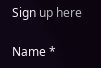Sign up here

Name *